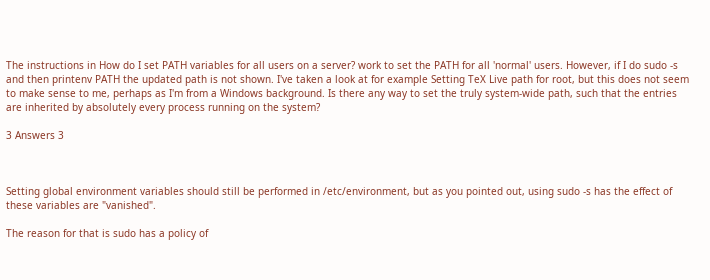The instructions in How do I set PATH variables for all users on a server? work to set the PATH for all 'normal' users. However, if I do sudo -s and then printenv PATH the updated path is not shown. I've taken a look at for example Setting TeX Live path for root, but this does not seem to make sense to me, perhaps as I'm from a Windows background. Is there any way to set the truly system-wide path, such that the entries are inherited by absolutely every process running on the system?

3 Answers 3



Setting global environment variables should still be performed in /etc/environment, but as you pointed out, using sudo -s has the effect of these variables are "vanished".

The reason for that is sudo has a policy of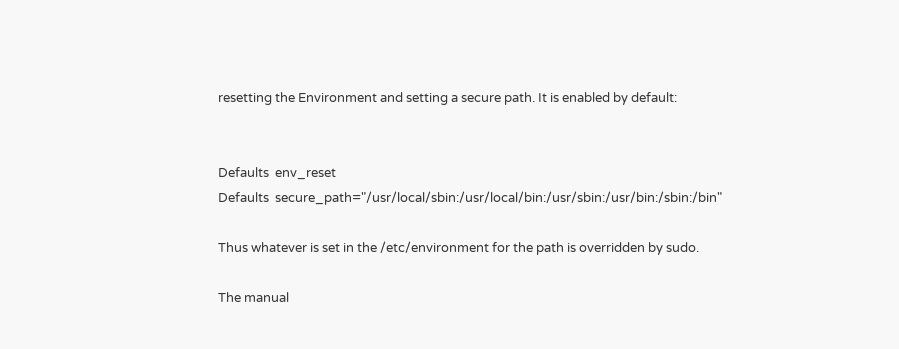resetting the Environment and setting a secure path. It is enabled by default:


Defaults  env_reset
Defaults  secure_path="/usr/local/sbin:/usr/local/bin:/usr/sbin:/usr/bin:/sbin:/bin"

Thus whatever is set in the /etc/environment for the path is overridden by sudo.

The manual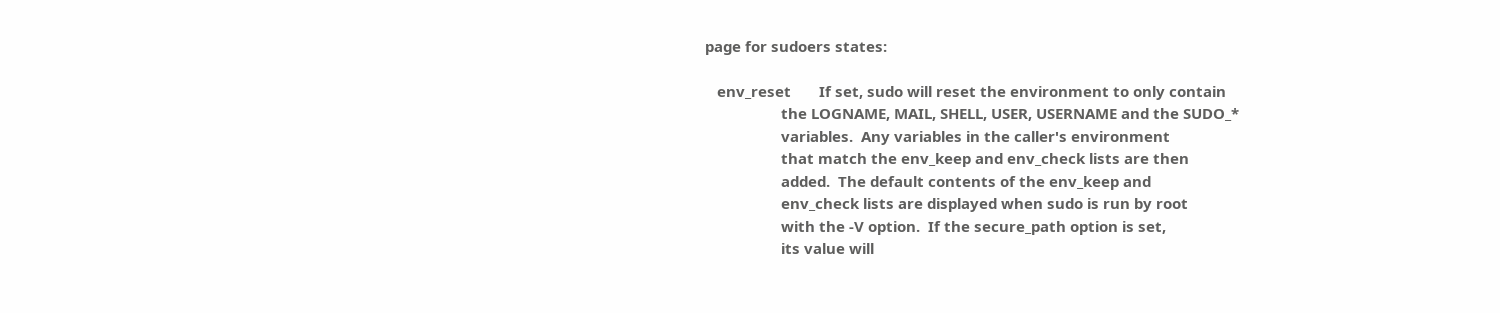page for sudoers states:

   env_reset       If set, sudo will reset the environment to only contain
                   the LOGNAME, MAIL, SHELL, USER, USERNAME and the SUDO_*
                   variables.  Any variables in the caller's environment
                   that match the env_keep and env_check lists are then
                   added.  The default contents of the env_keep and
                   env_check lists are displayed when sudo is run by root
                   with the -V option.  If the secure_path option is set,
                   its value will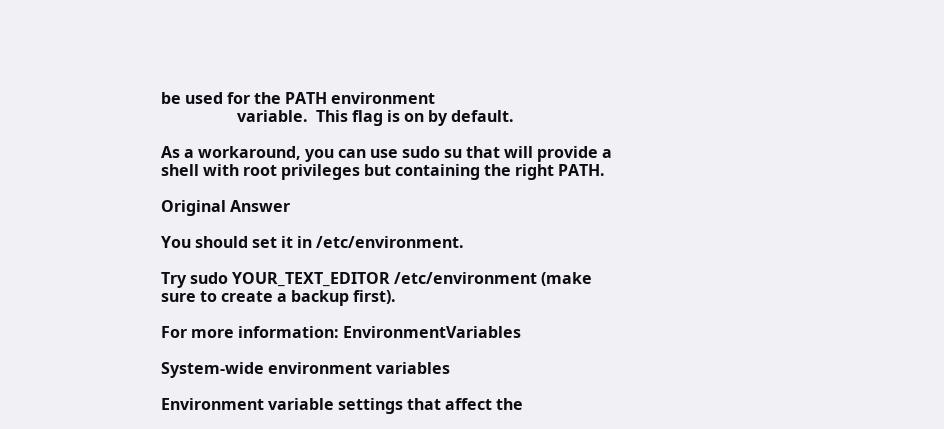be used for the PATH environment
                   variable.  This flag is on by default.

As a workaround, you can use sudo su that will provide a shell with root privileges but containing the right PATH.

Original Answer

You should set it in /etc/environment.

Try sudo YOUR_TEXT_EDITOR /etc/environment (make sure to create a backup first).

For more information: EnvironmentVariables

System-wide environment variables

Environment variable settings that affect the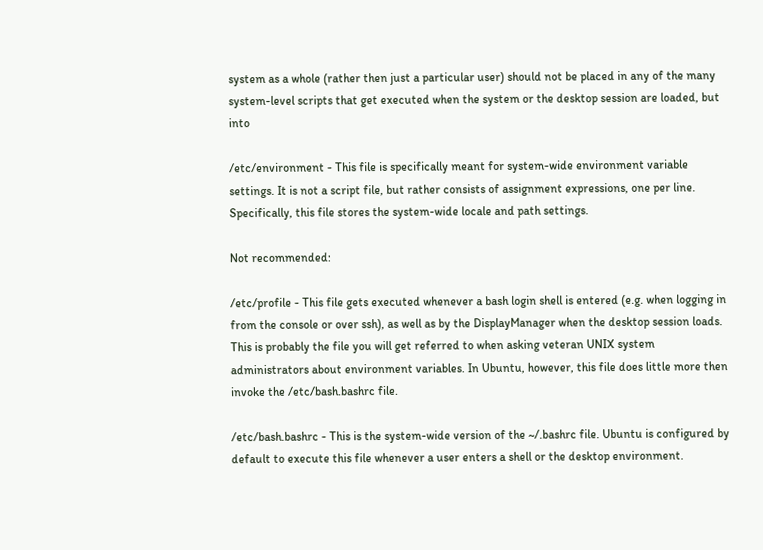system as a whole (rather then just a particular user) should not be placed in any of the many system-level scripts that get executed when the system or the desktop session are loaded, but into

/etc/environment - This file is specifically meant for system-wide environment variable settings. It is not a script file, but rather consists of assignment expressions, one per line. Specifically, this file stores the system-wide locale and path settings.

Not recommended:

/etc/profile - This file gets executed whenever a bash login shell is entered (e.g. when logging in from the console or over ssh), as well as by the DisplayManager when the desktop session loads. This is probably the file you will get referred to when asking veteran UNIX system administrators about environment variables. In Ubuntu, however, this file does little more then invoke the /etc/bash.bashrc file.

/etc/bash.bashrc - This is the system-wide version of the ~/.bashrc file. Ubuntu is configured by default to execute this file whenever a user enters a shell or the desktop environment.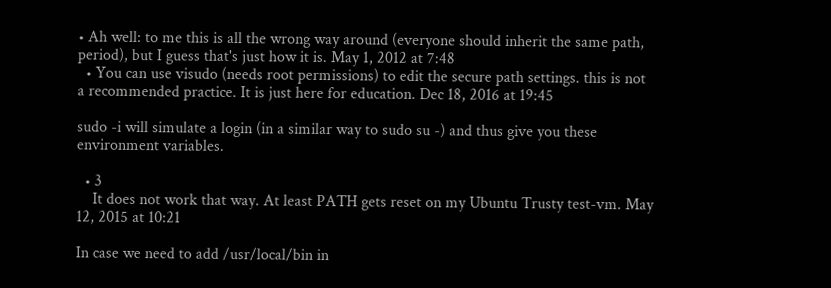• Ah well: to me this is all the wrong way around (everyone should inherit the same path, period), but I guess that's just how it is. May 1, 2012 at 7:48
  • You can use visudo (needs root permissions) to edit the secure path settings. this is not a recommended practice. It is just here for education. Dec 18, 2016 at 19:45

sudo -i will simulate a login (in a similar way to sudo su -) and thus give you these environment variables.

  • 3
    It does not work that way. At least PATH gets reset on my Ubuntu Trusty test-vm. May 12, 2015 at 10:21

In case we need to add /usr/local/bin in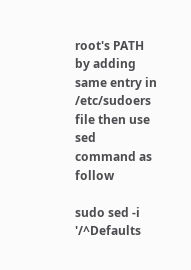root's PATH by adding same entry in /etc/sudoers file then use sed command as follow

sudo sed -i '/^Defaults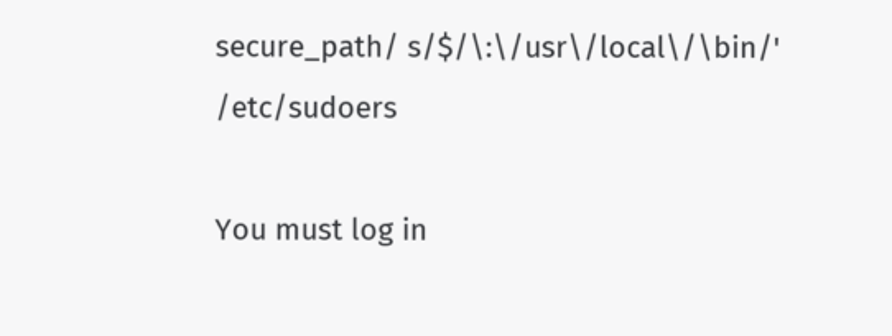secure_path/ s/$/\:\/usr\/local\/\bin/' /etc/sudoers

You must log in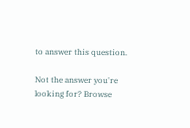to answer this question.

Not the answer you're looking for? Browse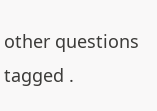other questions tagged .